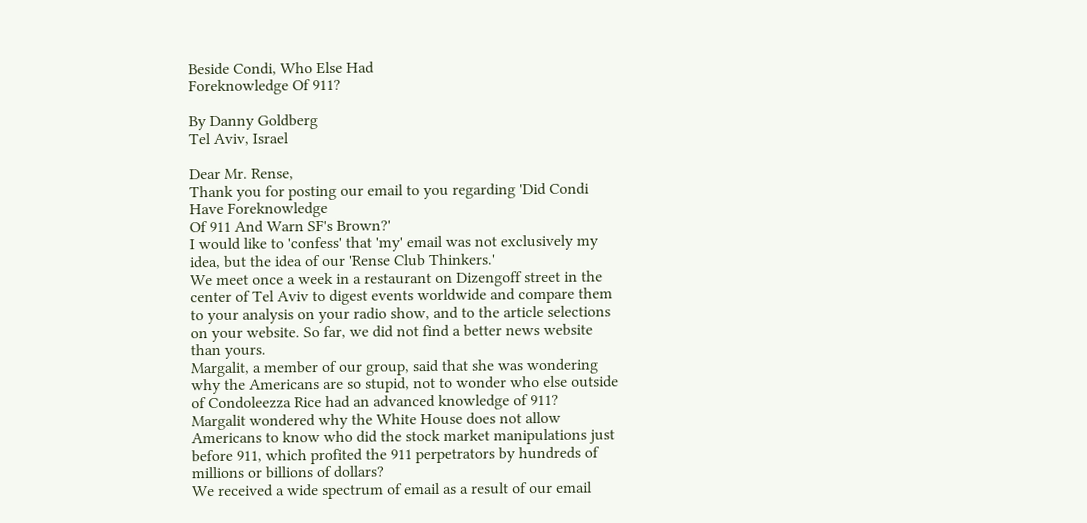Beside Condi, Who Else Had
Foreknowledge Of 911?

By Danny Goldberg
Tel Aviv, Israel

Dear Mr. Rense,
Thank you for posting our email to you regarding 'Did Condi Have Foreknowledge
Of 911 And Warn SF's Brown?'
I would like to 'confess' that 'my' email was not exclusively my idea, but the idea of our 'Rense Club Thinkers.'
We meet once a week in a restaurant on Dizengoff street in the center of Tel Aviv to digest events worldwide and compare them to your analysis on your radio show, and to the article selections on your website. So far, we did not find a better news website than yours.
Margalit, a member of our group, said that she was wondering why the Americans are so stupid, not to wonder who else outside of Condoleezza Rice had an advanced knowledge of 911?
Margalit wondered why the White House does not allow Americans to know who did the stock market manipulations just before 911, which profited the 911 perpetrators by hundreds of millions or billions of dollars?
We received a wide spectrum of email as a result of our email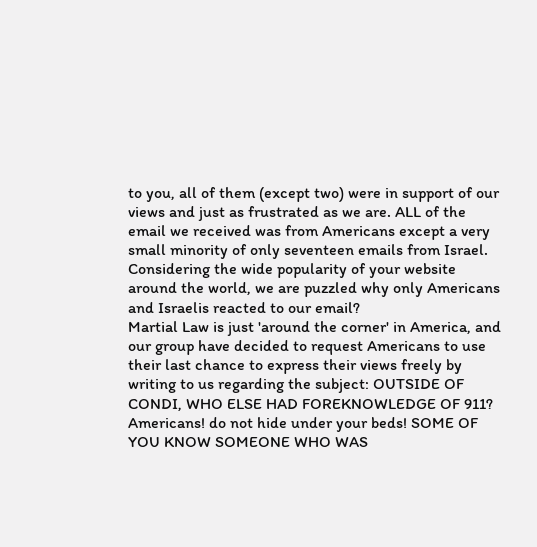to you, all of them (except two) were in support of our views and just as frustrated as we are. ALL of the email we received was from Americans except a very small minority of only seventeen emails from Israel. Considering the wide popularity of your website around the world, we are puzzled why only Americans and Israelis reacted to our email?
Martial Law is just 'around the corner' in America, and our group have decided to request Americans to use their last chance to express their views freely by writing to us regarding the subject: OUTSIDE OF CONDI, WHO ELSE HAD FOREKNOWLEDGE OF 911?
Americans! do not hide under your beds! SOME OF YOU KNOW SOMEONE WHO WAS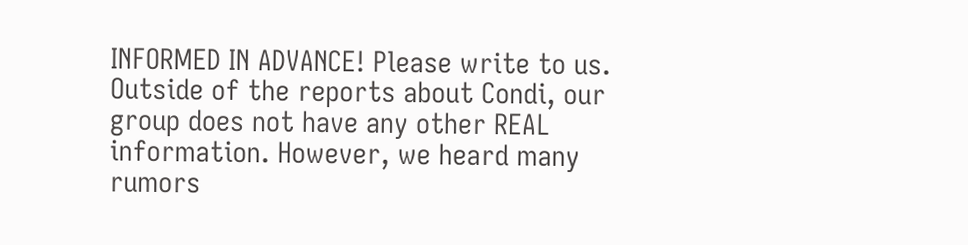INFORMED IN ADVANCE! Please write to us.
Outside of the reports about Condi, our group does not have any other REAL information. However, we heard many rumors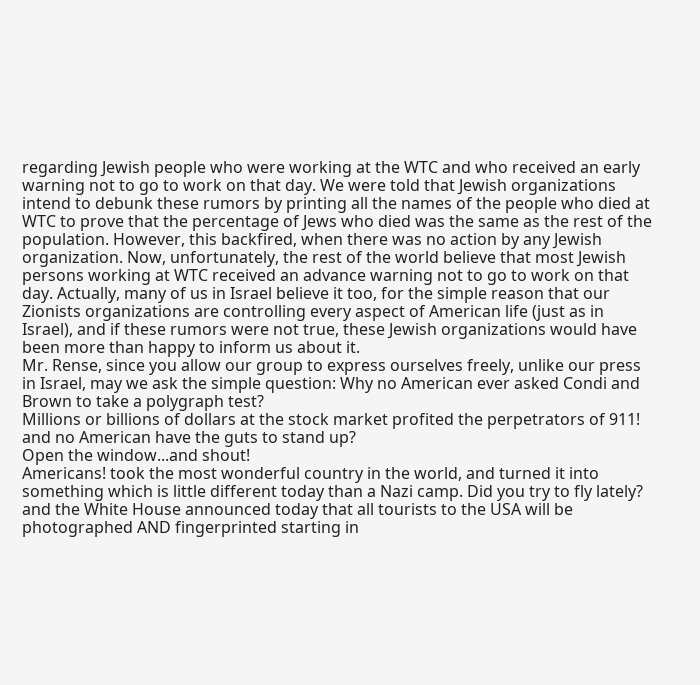regarding Jewish people who were working at the WTC and who received an early warning not to go to work on that day. We were told that Jewish organizations intend to debunk these rumors by printing all the names of the people who died at WTC to prove that the percentage of Jews who died was the same as the rest of the population. However, this backfired, when there was no action by any Jewish organization. Now, unfortunately, the rest of the world believe that most Jewish persons working at WTC received an advance warning not to go to work on that day. Actually, many of us in Israel believe it too, for the simple reason that our Zionists organizations are controlling every aspect of American life (just as in Israel), and if these rumors were not true, these Jewish organizations would have been more than happy to inform us about it.
Mr. Rense, since you allow our group to express ourselves freely, unlike our press in Israel, may we ask the simple question: Why no American ever asked Condi and Brown to take a polygraph test?
Millions or billions of dollars at the stock market profited the perpetrators of 911! and no American have the guts to stand up?
Open the window...and shout!
Americans! took the most wonderful country in the world, and turned it into something which is little different today than a Nazi camp. Did you try to fly lately? and the White House announced today that all tourists to the USA will be photographed AND fingerprinted starting in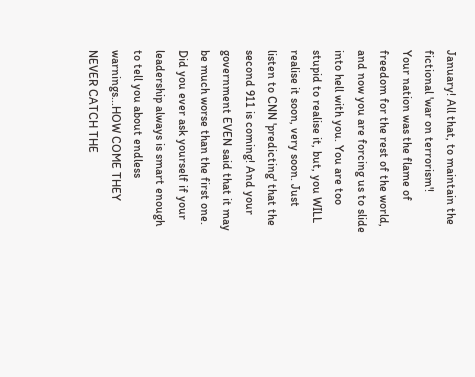January! All that, to maintain the fictional 'war on terrorism'!
Your nation was the flame of freedom for the rest of the world, and now you are forcing us to slide into hell with you. You are too stupid to realise it, but, you WILL realise it soon, very soon. Just listen to CNN 'predicting' that the second 911 is coming! And your government EVEN said that it may be much worse than the first one.
Did you ever ask yourself if your leadership always is smart enough to tell you about endless warnings...HOW COME THEY NEVER CATCH THE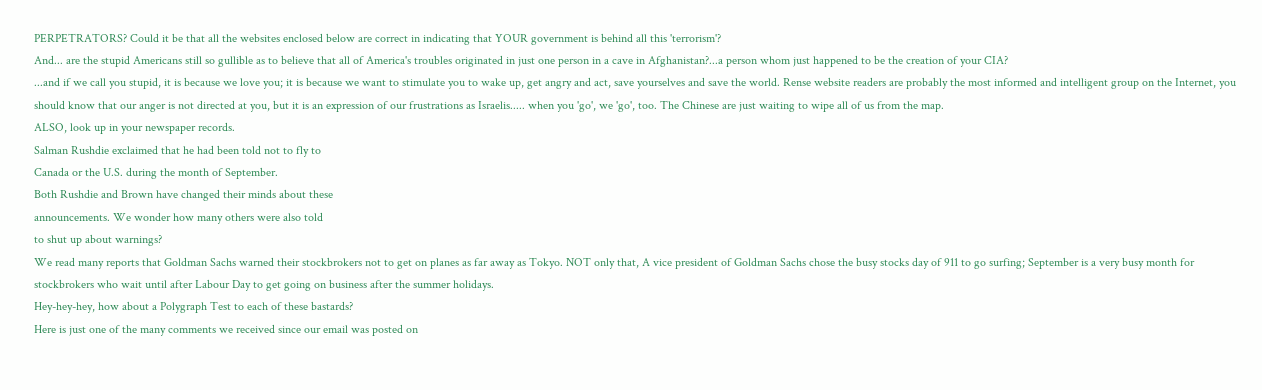PERPETRATORS? Could it be that all the websites enclosed below are correct in indicating that YOUR government is behind all this 'terrorism'?
And... are the stupid Americans still so gullible as to believe that all of America's troubles originated in just one person in a cave in Afghanistan?...a person whom just happened to be the creation of your CIA?
...and if we call you stupid, it is because we love you; it is because we want to stimulate you to wake up, get angry and act, save yourselves and save the world. Rense website readers are probably the most informed and intelligent group on the Internet, you should know that our anger is not directed at you, but it is an expression of our frustrations as Israelis..... when you 'go', we 'go', too. The Chinese are just waiting to wipe all of us from the map.
ALSO, look up in your newspaper records.
Salman Rushdie exclaimed that he had been told not to fly to
Canada or the U.S. during the month of September.
Both Rushdie and Brown have changed their minds about these
announcements. We wonder how many others were also told
to shut up about warnings?
We read many reports that Goldman Sachs warned their stockbrokers not to get on planes as far away as Tokyo. NOT only that, A vice president of Goldman Sachs chose the busy stocks day of 911 to go surfing; September is a very busy month for stockbrokers who wait until after Labour Day to get going on business after the summer holidays.
Hey-hey-hey, how about a Polygraph Test to each of these bastards?
Here is just one of the many comments we received since our email was posted on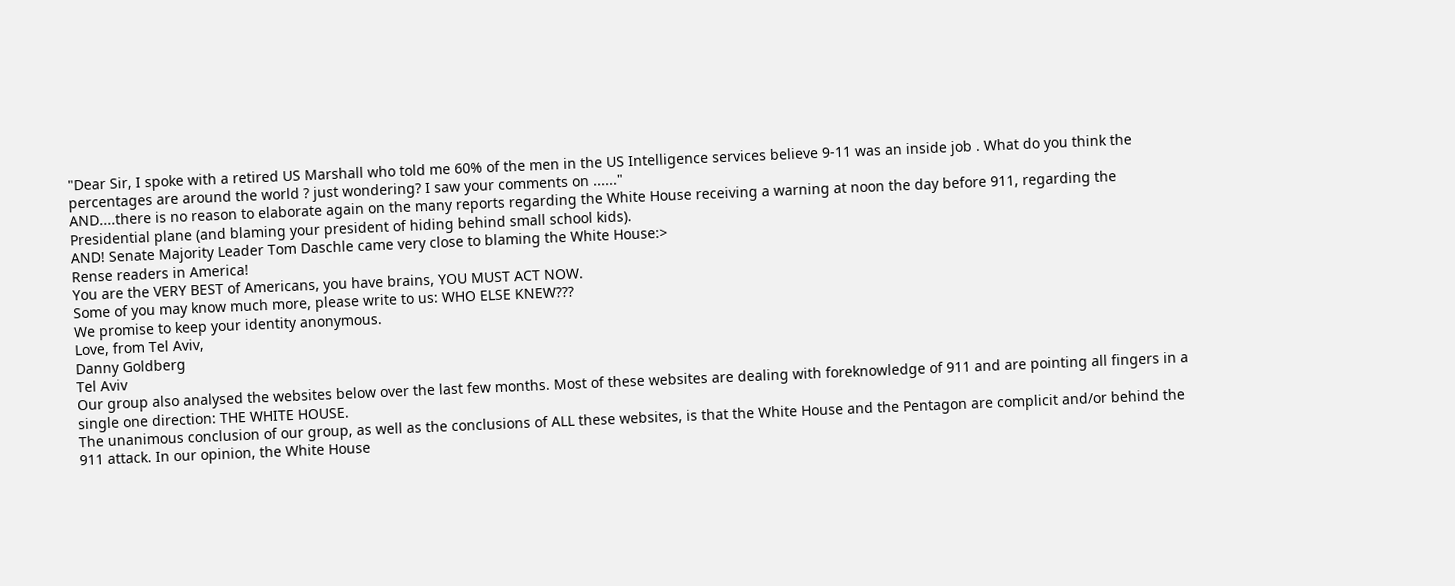"Dear Sir, I spoke with a retired US Marshall who told me 60% of the men in the US Intelligence services believe 9-11 was an inside job . What do you think the percentages are around the world ? just wondering? I saw your comments on ......"
AND....there is no reason to elaborate again on the many reports regarding the White House receiving a warning at noon the day before 911, regarding the Presidential plane (and blaming your president of hiding behind small school kids).
AND! Senate Majority Leader Tom Daschle came very close to blaming the White House:>
Rense readers in America!
You are the VERY BEST of Americans, you have brains, YOU MUST ACT NOW.
Some of you may know much more, please write to us: WHO ELSE KNEW???
We promise to keep your identity anonymous.
Love, from Tel Aviv,
Danny Goldberg
Tel Aviv
Our group also analysed the websites below over the last few months. Most of these websites are dealing with foreknowledge of 911 and are pointing all fingers in a single one direction: THE WHITE HOUSE.
The unanimous conclusion of our group, as well as the conclusions of ALL these websites, is that the White House and the Pentagon are complicit and/or behind the 911 attack. In our opinion, the White House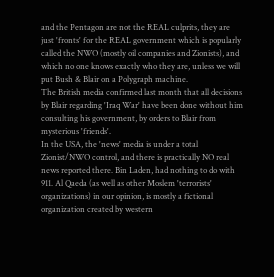and the Pentagon are not the REAL culprits, they are just 'fronts' for the REAL government which is popularly called the NWO (mostly oil companies and Zionists), and which no one knows exactly who they are, unless we will put Bush & Blair on a Polygraph machine.
The British media confirmed last month that all decisions by Blair regarding 'Iraq War' have been done without him consulting his government, by orders to Blair from mysterious 'friends'.
In the USA, the 'news' media is under a total Zionist/NWO control, and there is practically NO real news reported there. Bin Laden, had nothing to do with 911. Al Qaeda (as well as other Moslem 'terrorists' organizations) in our opinion, is mostly a fictional organization created by western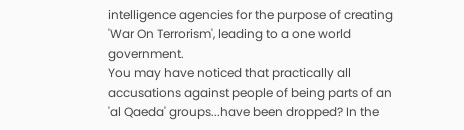intelligence agencies for the purpose of creating 'War On Terrorism', leading to a one world government.
You may have noticed that practically all accusations against people of being parts of an 'al Qaeda' groups...have been dropped? In the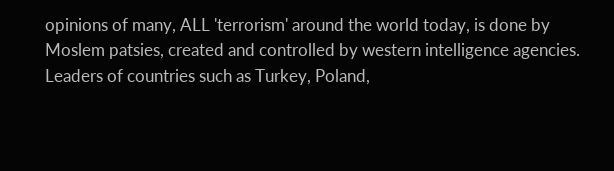opinions of many, ALL 'terrorism' around the world today, is done by Moslem patsies, created and controlled by western intelligence agencies. Leaders of countries such as Turkey, Poland,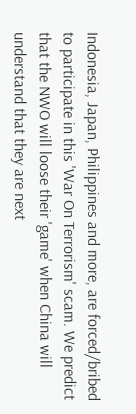Indonesia, Japan, Philippines and more, are forced/bribed to participate in this 'War On Terrorism' scam. We predict that the NWO will loose their 'game' when China will understand that they are next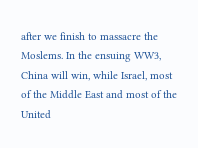after we finish to massacre the Moslems. In the ensuing WW3, China will win, while Israel, most of the Middle East and most of the United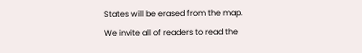States will be erased from the map.
We invite all of readers to read the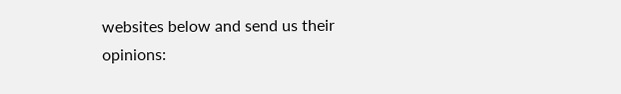websites below and send us their opinions: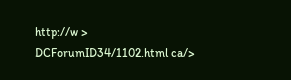http://w >
DCForumID34/1102.html ca/>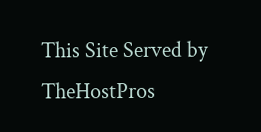This Site Served by TheHostPros